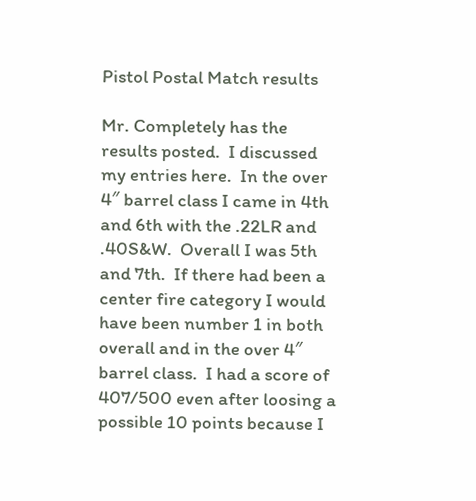Pistol Postal Match results

Mr. Completely has the results posted.  I discussed my entries here.  In the over 4″ barrel class I came in 4th and 6th with the .22LR and .40S&W.  Overall I was 5th and 7th.  If there had been a center fire category I would have been number 1 in both overall and in the over 4″ barrel class.  I had a score of 407/500 even after loosing a possible 10 points because I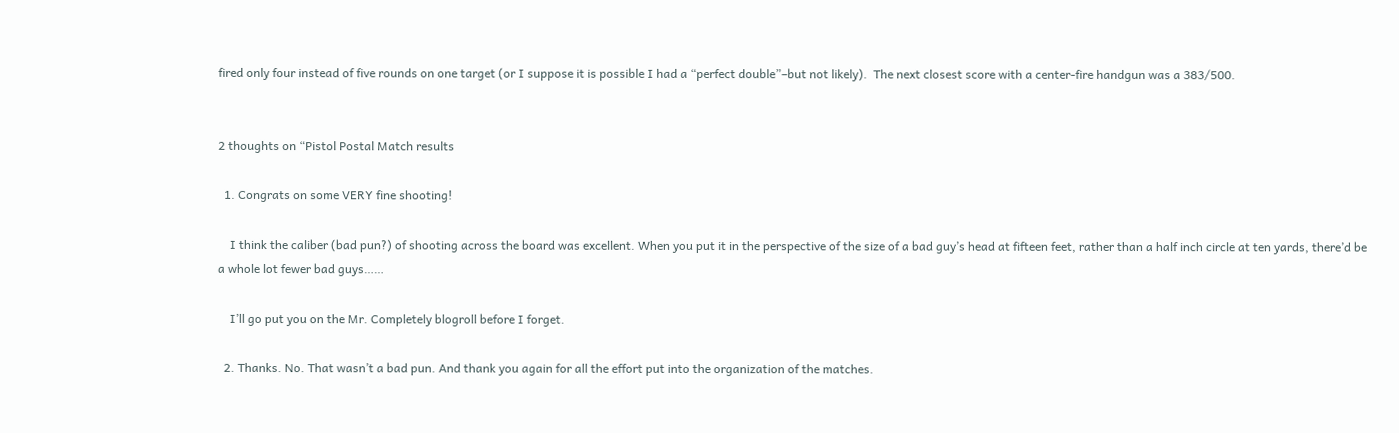fired only four instead of five rounds on one target (or I suppose it is possible I had a “perfect double”–but not likely).  The next closest score with a center-fire handgun was a 383/500.


2 thoughts on “Pistol Postal Match results

  1. Congrats on some VERY fine shooting!

    I think the caliber (bad pun?) of shooting across the board was excellent. When you put it in the perspective of the size of a bad guy’s head at fifteen feet, rather than a half inch circle at ten yards, there’d be a whole lot fewer bad guys……

    I’ll go put you on the Mr. Completely blogroll before I forget.

  2. Thanks. No. That wasn’t a bad pun. And thank you again for all the effort put into the organization of the matches.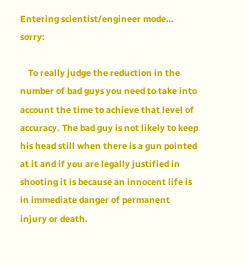Entering scientist/engineer mode… sorry:

    To really judge the reduction in the number of bad guys you need to take into account the time to achieve that level of accuracy. The bad guy is not likely to keep his head still when there is a gun pointed at it and if you are legally justified in shooting it is because an innocent life is in immediate danger of permanent injury or death.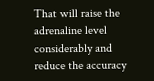That will raise the adrenaline level considerably and reduce the accuracy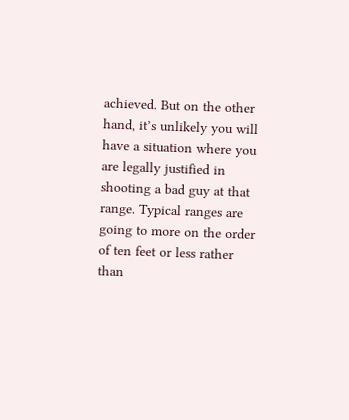achieved. But on the other hand, it’s unlikely you will have a situation where you are legally justified in shooting a bad guy at that range. Typical ranges are going to more on the order of ten feet or less rather than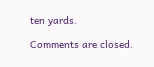ten yards.

Comments are closed.